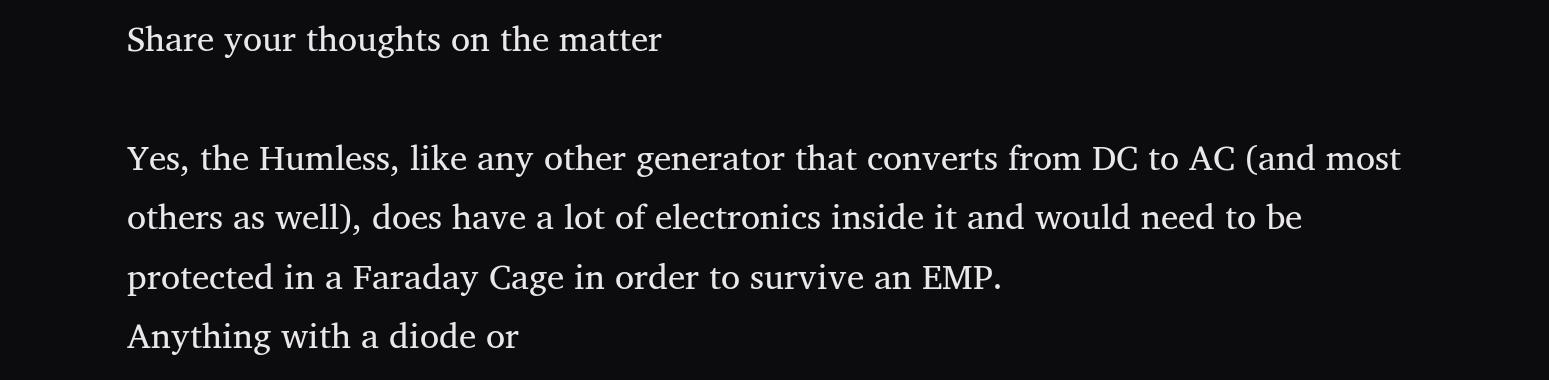Share your thoughts on the matter

Yes, the Humless, like any other generator that converts from DC to AC (and most others as well), does have a lot of electronics inside it and would need to be protected in a Faraday Cage in order to survive an EMP.
Anything with a diode or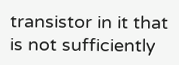transistor in it that is not sufficiently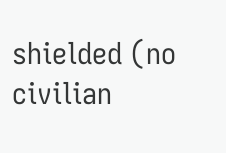shielded (no civilian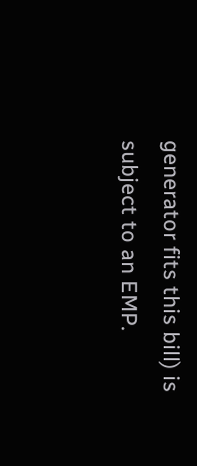generator fits this bill) is subject to an EMP.